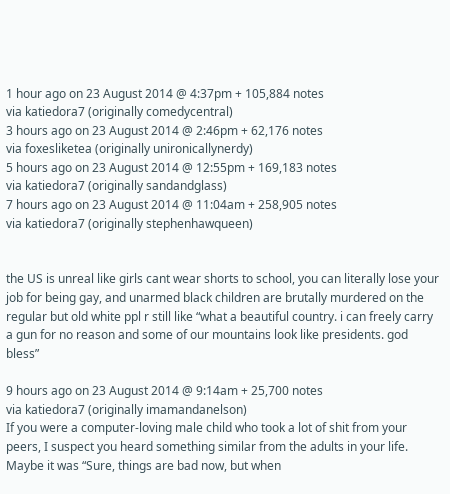1 hour ago on 23 August 2014 @ 4:37pm + 105,884 notes
via katiedora7 (originally comedycentral)
3 hours ago on 23 August 2014 @ 2:46pm + 62,176 notes
via foxesliketea (originally unironicallynerdy)
5 hours ago on 23 August 2014 @ 12:55pm + 169,183 notes
via katiedora7 (originally sandandglass)
7 hours ago on 23 August 2014 @ 11:04am + 258,905 notes
via katiedora7 (originally stephenhawqueen)


the US is unreal like girls cant wear shorts to school, you can literally lose your job for being gay, and unarmed black children are brutally murdered on the regular but old white ppl r still like “what a beautiful country. i can freely carry a gun for no reason and some of our mountains look like presidents. god bless”

9 hours ago on 23 August 2014 @ 9:14am + 25,700 notes
via katiedora7 (originally imamandanelson)
If you were a computer-loving male child who took a lot of shit from your peers, I suspect you heard something similar from the adults in your life. Maybe it was “Sure, things are bad now, but when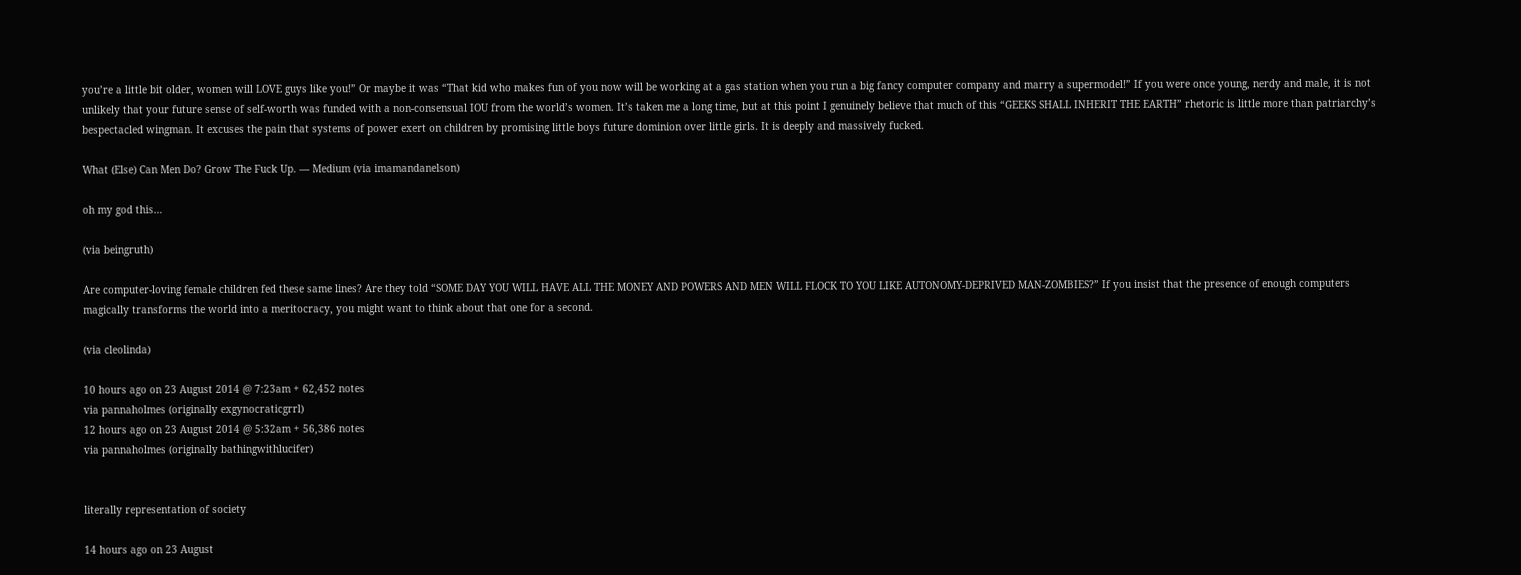you’re a little bit older, women will LOVE guys like you!” Or maybe it was “That kid who makes fun of you now will be working at a gas station when you run a big fancy computer company and marry a supermodel!” If you were once young, nerdy and male, it is not unlikely that your future sense of self-worth was funded with a non-consensual IOU from the world’s women. It’s taken me a long time, but at this point I genuinely believe that much of this “GEEKS SHALL INHERIT THE EARTH” rhetoric is little more than patriarchy’s bespectacled wingman. It excuses the pain that systems of power exert on children by promising little boys future dominion over little girls. It is deeply and massively fucked.

What (Else) Can Men Do? Grow The Fuck Up. — Medium (via imamandanelson)

oh my god this…

(via beingruth)

Are computer-loving female children fed these same lines? Are they told “SOME DAY YOU WILL HAVE ALL THE MONEY AND POWERS AND MEN WILL FLOCK TO YOU LIKE AUTONOMY-DEPRIVED MAN-ZOMBIES?” If you insist that the presence of enough computers magically transforms the world into a meritocracy, you might want to think about that one for a second.

(via cleolinda)

10 hours ago on 23 August 2014 @ 7:23am + 62,452 notes
via pannaholmes (originally exgynocraticgrrl)
12 hours ago on 23 August 2014 @ 5:32am + 56,386 notes
via pannaholmes (originally bathingwithlucifer)


literally representation of society

14 hours ago on 23 August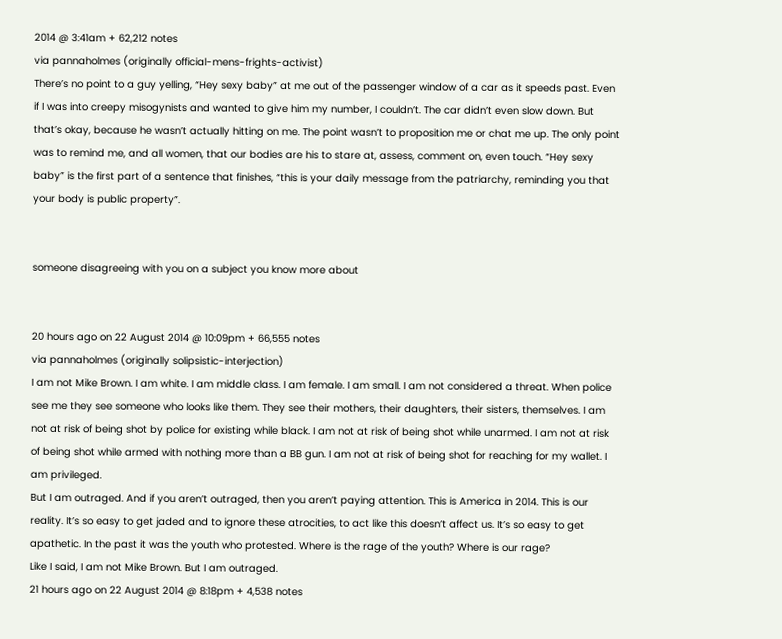2014 @ 3:41am + 62,212 notes
via pannaholmes (originally official-mens-frights-activist)
There’s no point to a guy yelling, “Hey sexy baby” at me out of the passenger window of a car as it speeds past. Even if I was into creepy misogynists and wanted to give him my number, I couldn’t. The car didn’t even slow down. But that’s okay, because he wasn’t actually hitting on me. The point wasn’t to proposition me or chat me up. The only point was to remind me, and all women, that our bodies are his to stare at, assess, comment on, even touch. “Hey sexy baby” is the first part of a sentence that finishes, “this is your daily message from the patriarchy, reminding you that your body is public property”.


someone disagreeing with you on a subject you know more about


20 hours ago on 22 August 2014 @ 10:09pm + 66,555 notes
via pannaholmes (originally solipsistic-interjection)
I am not Mike Brown. I am white. I am middle class. I am female. I am small. I am not considered a threat. When police see me they see someone who looks like them. They see their mothers, their daughters, their sisters, themselves. I am not at risk of being shot by police for existing while black. I am not at risk of being shot while unarmed. I am not at risk of being shot while armed with nothing more than a BB gun. I am not at risk of being shot for reaching for my wallet. I am privileged.
But I am outraged. And if you aren’t outraged, then you aren’t paying attention. This is America in 2014. This is our reality. It’s so easy to get jaded and to ignore these atrocities, to act like this doesn’t affect us. It’s so easy to get apathetic. In the past it was the youth who protested. Where is the rage of the youth? Where is our rage?
Like I said, I am not Mike Brown. But I am outraged.
21 hours ago on 22 August 2014 @ 8:18pm + 4,538 notes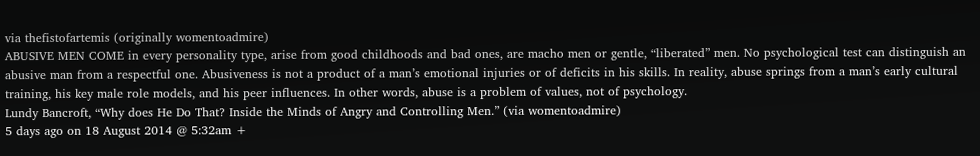via thefistofartemis (originally womentoadmire)
ABUSIVE MEN COME in every personality type, arise from good childhoods and bad ones, are macho men or gentle, “liberated” men. No psychological test can distinguish an abusive man from a respectful one. Abusiveness is not a product of a man’s emotional injuries or of deficits in his skills. In reality, abuse springs from a man’s early cultural training, his key male role models, and his peer influences. In other words, abuse is a problem of values, not of psychology.
Lundy Bancroft, “Why does He Do That? Inside the Minds of Angry and Controlling Men.” (via womentoadmire)
5 days ago on 18 August 2014 @ 5:32am +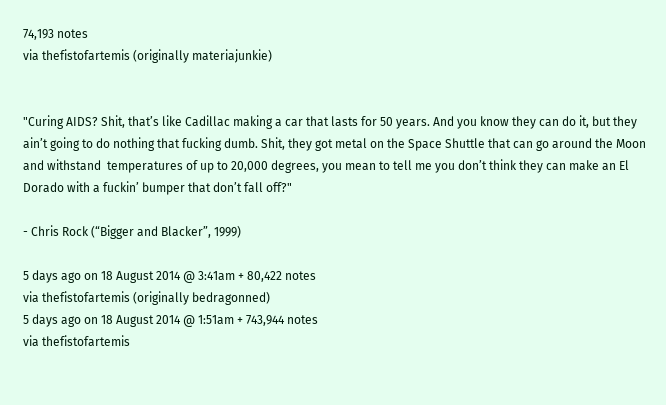74,193 notes
via thefistofartemis (originally materiajunkie)


"Curing AIDS? Shit, that’s like Cadillac making a car that lasts for 50 years. And you know they can do it, but they ain’t going to do nothing that fucking dumb. Shit, they got metal on the Space Shuttle that can go around the Moon and withstand  temperatures of up to 20,000 degrees, you mean to tell me you don’t think they can make an El Dorado with a fuckin’ bumper that don’t fall off?"

- Chris Rock (“Bigger and Blacker”, 1999)

5 days ago on 18 August 2014 @ 3:41am + 80,422 notes
via thefistofartemis (originally bedragonned)
5 days ago on 18 August 2014 @ 1:51am + 743,944 notes
via thefistofartemis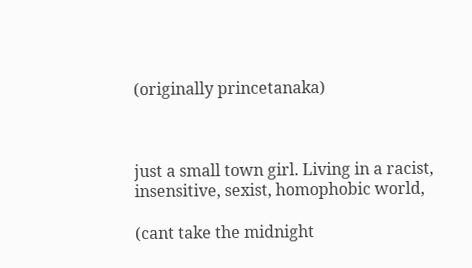(originally princetanaka)



just a small town girl. Living in a racist, insensitive, sexist, homophobic world,

(cant take the midnight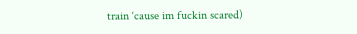train ‘cause im fuckin scared)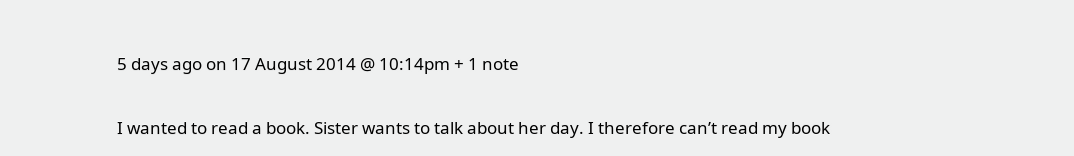5 days ago on 17 August 2014 @ 10:14pm + 1 note

I wanted to read a book. Sister wants to talk about her day. I therefore can’t read my book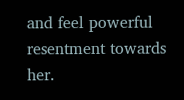and feel powerful resentment towards her.